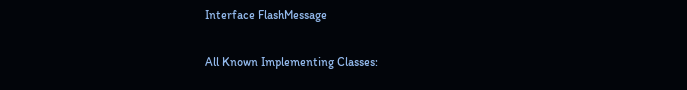Interface FlashMessage

All Known Implementing Classes: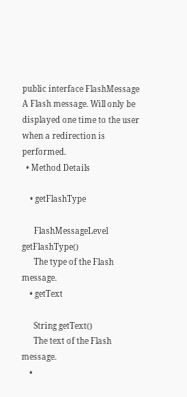public interface FlashMessage
A Flash message. Will only be displayed one time to the user when a redirection is performed.
  • Method Details

    • getFlashType

      FlashMessageLevel getFlashType()
      The type of the Flash message.
    • getText

      String getText()
      The text of the Flash message.
    •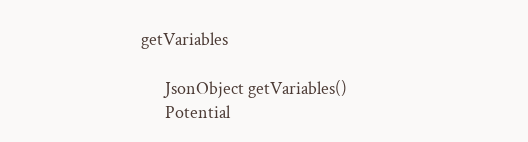getVariables

      JsonObject getVariables()
      Potential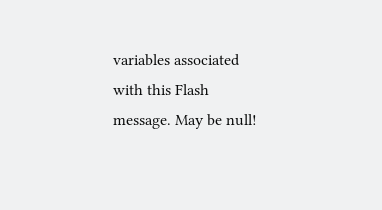variables associated with this Flash message. May be null!